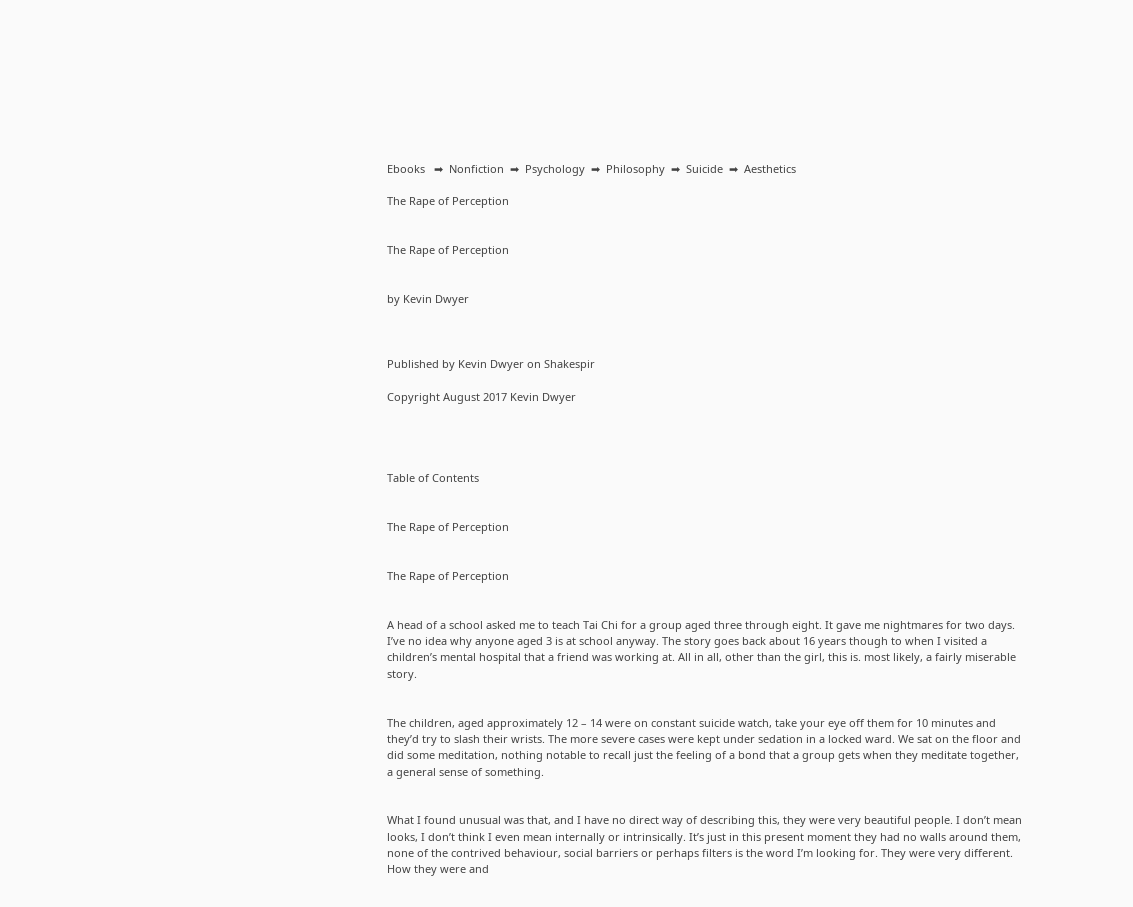Ebooks   ➡  Nonfiction  ➡  Psychology  ➡  Philosophy  ➡  Suicide  ➡  Aesthetics

The Rape of Perception


The Rape of Perception


by Kevin Dwyer



Published by Kevin Dwyer on Shakespir

Copyright August 2017 Kevin Dwyer




Table of Contents


The Rape of Perception


The Rape of Perception


A head of a school asked me to teach Tai Chi for a group aged three through eight. It gave me nightmares for two days. I’ve no idea why anyone aged 3 is at school anyway. The story goes back about 16 years though to when I visited a children’s mental hospital that a friend was working at. All in all, other than the girl, this is. most likely, a fairly miserable story.


The children, aged approximately 12 – 14 were on constant suicide watch, take your eye off them for 10 minutes and they’d try to slash their wrists. The more severe cases were kept under sedation in a locked ward. We sat on the floor and did some meditation, nothing notable to recall just the feeling of a bond that a group gets when they meditate together, a general sense of something.


What I found unusual was that, and I have no direct way of describing this, they were very beautiful people. I don’t mean looks, I don’t think I even mean internally or intrinsically. It’s just in this present moment they had no walls around them, none of the contrived behaviour, social barriers or perhaps filters is the word I’m looking for. They were very different. How they were and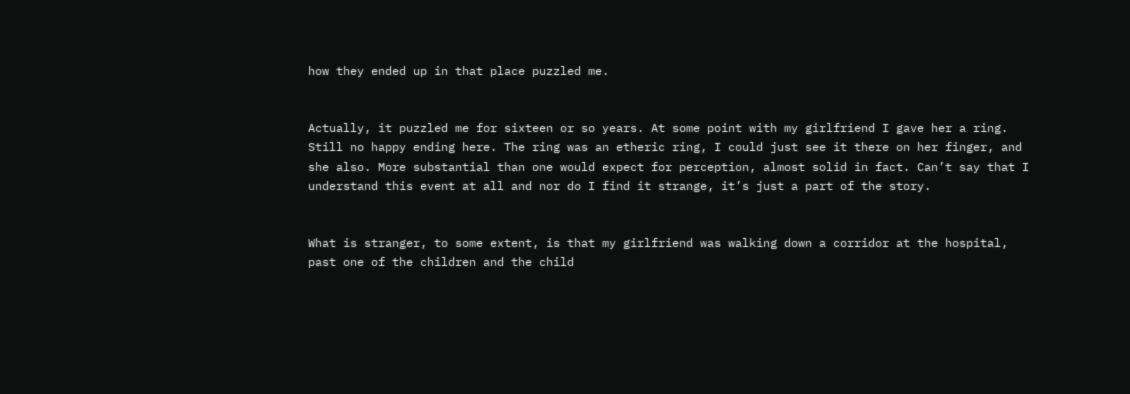how they ended up in that place puzzled me.


Actually, it puzzled me for sixteen or so years. At some point with my girlfriend I gave her a ring. Still no happy ending here. The ring was an etheric ring, I could just see it there on her finger, and she also. More substantial than one would expect for perception, almost solid in fact. Can’t say that I understand this event at all and nor do I find it strange, it’s just a part of the story.


What is stranger, to some extent, is that my girlfriend was walking down a corridor at the hospital, past one of the children and the child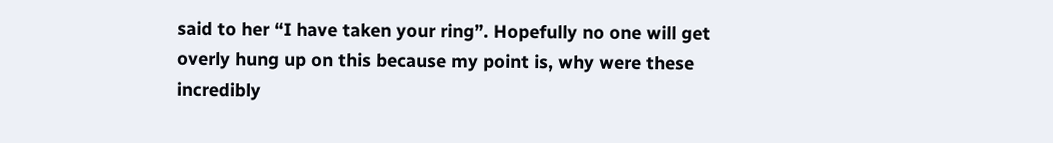said to her “I have taken your ring”. Hopefully no one will get overly hung up on this because my point is, why were these incredibly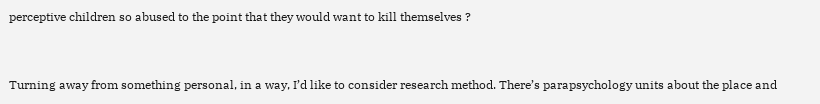perceptive children so abused to the point that they would want to kill themselves ?


Turning away from something personal, in a way, I’d like to consider research method. There’s parapsychology units about the place and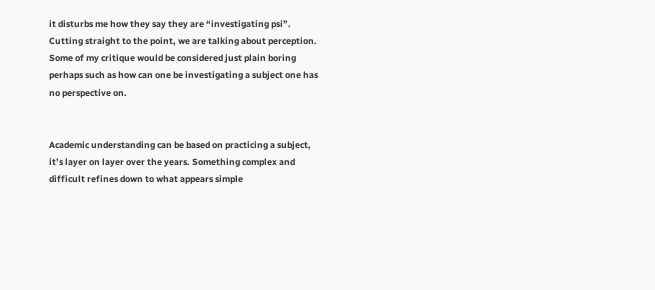it disturbs me how they say they are “investigating psi”. Cutting straight to the point, we are talking about perception. Some of my critique would be considered just plain boring perhaps such as how can one be investigating a subject one has no perspective on.


Academic understanding can be based on practicing a subject, it’s layer on layer over the years. Something complex and difficult refines down to what appears simple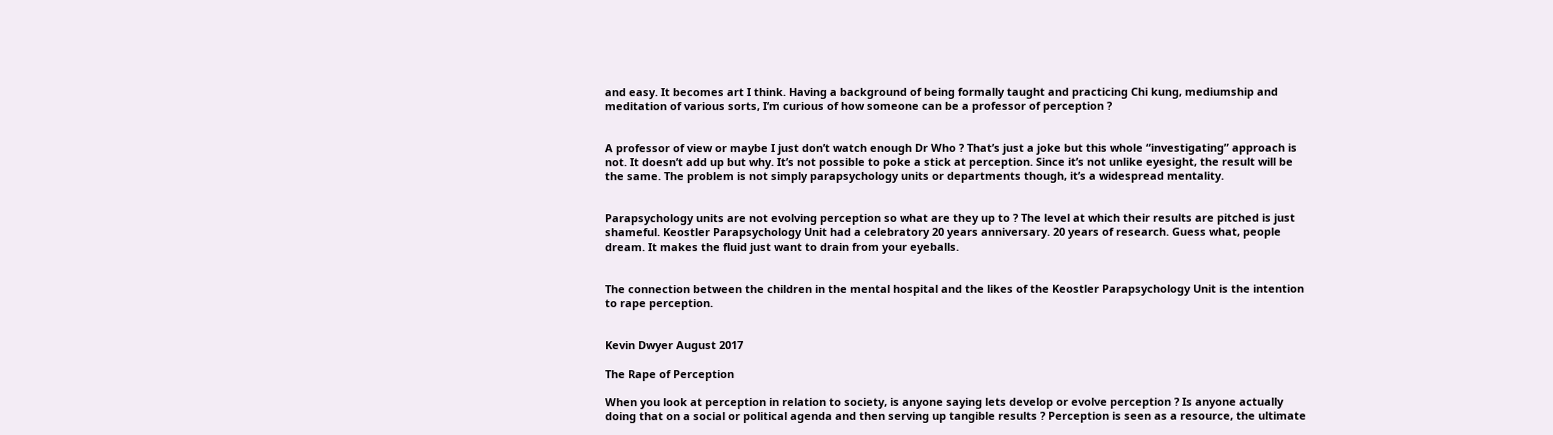and easy. It becomes art I think. Having a background of being formally taught and practicing Chi kung, mediumship and meditation of various sorts, I’m curious of how someone can be a professor of perception ?


A professor of view or maybe I just don’t watch enough Dr Who ? That’s just a joke but this whole “investigating” approach is not. It doesn’t add up but why. It’s not possible to poke a stick at perception. Since it’s not unlike eyesight, the result will be the same. The problem is not simply parapsychology units or departments though, it’s a widespread mentality.


Parapsychology units are not evolving perception so what are they up to ? The level at which their results are pitched is just shameful. Keostler Parapsychology Unit had a celebratory 20 years anniversary. 20 years of research. Guess what, people dream. It makes the fluid just want to drain from your eyeballs.


The connection between the children in the mental hospital and the likes of the Keostler Parapsychology Unit is the intention to rape perception.


Kevin Dwyer August 2017

The Rape of Perception

When you look at perception in relation to society, is anyone saying lets develop or evolve perception ? Is anyone actually doing that on a social or political agenda and then serving up tangible results ? Perception is seen as a resource, the ultimate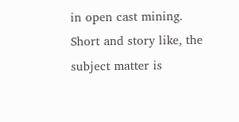in open cast mining. Short and story like, the subject matter is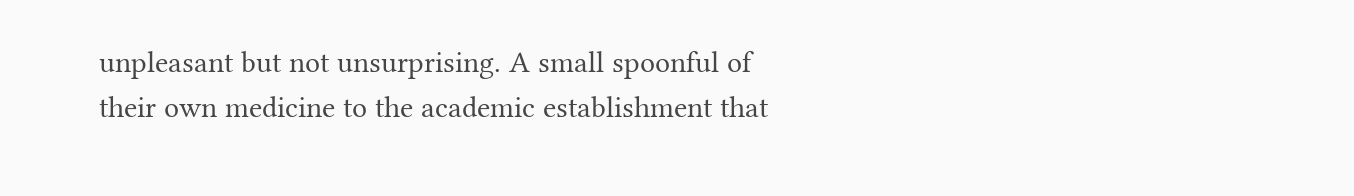unpleasant but not unsurprising. A small spoonful of their own medicine to the academic establishment that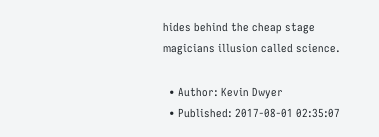hides behind the cheap stage magicians illusion called science.

  • Author: Kevin Dwyer
  • Published: 2017-08-01 02:35:07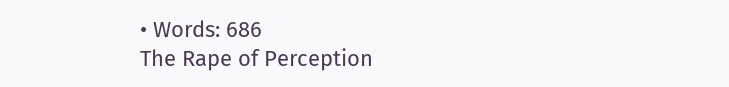• Words: 686
The Rape of Perception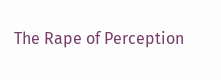The Rape of Perception